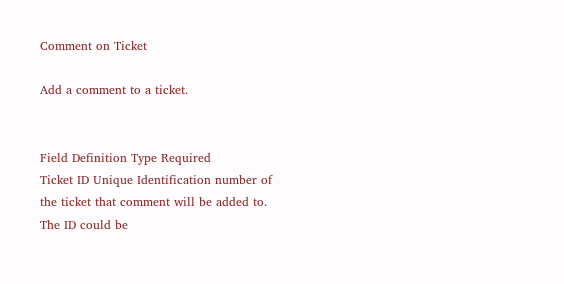Comment on Ticket

Add a comment to a ticket.


Field Definition Type Required
Ticket ID Unique Identification number of the ticket that comment will be added to. The ID could be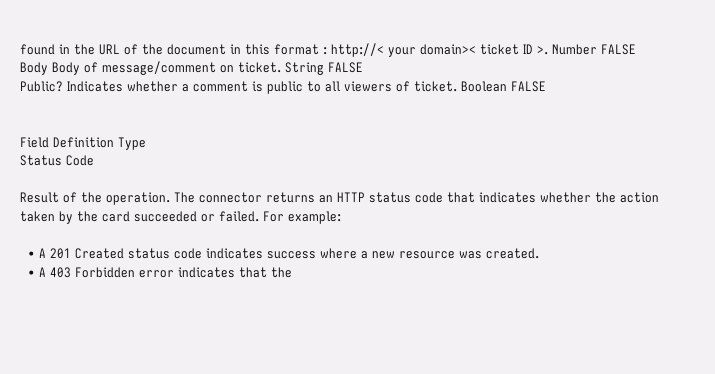found in the URL of the document in this format : http://< your domain>< ticket ID >. Number FALSE
Body Body of message/comment on ticket. String FALSE
Public? Indicates whether a comment is public to all viewers of ticket. Boolean FALSE


Field Definition Type
Status Code

Result of the operation. The connector returns an HTTP status code that indicates whether the action taken by the card succeeded or failed. For example:

  • A 201 Created status code indicates success where a new resource was created.
  • A 403 Forbidden error indicates that the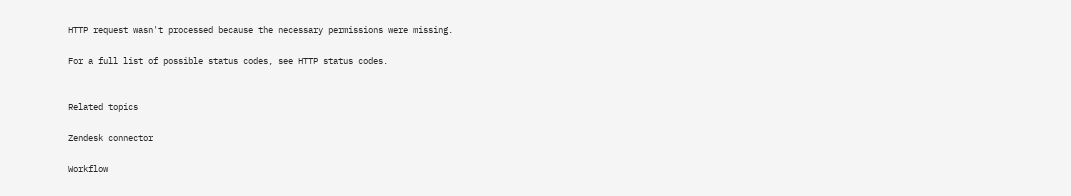HTTP request wasn't processed because the necessary permissions were missing.

For a full list of possible status codes, see HTTP status codes.


Related topics

Zendesk connector

Workflow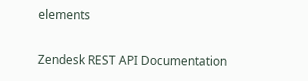elements

Zendesk REST API Documentation